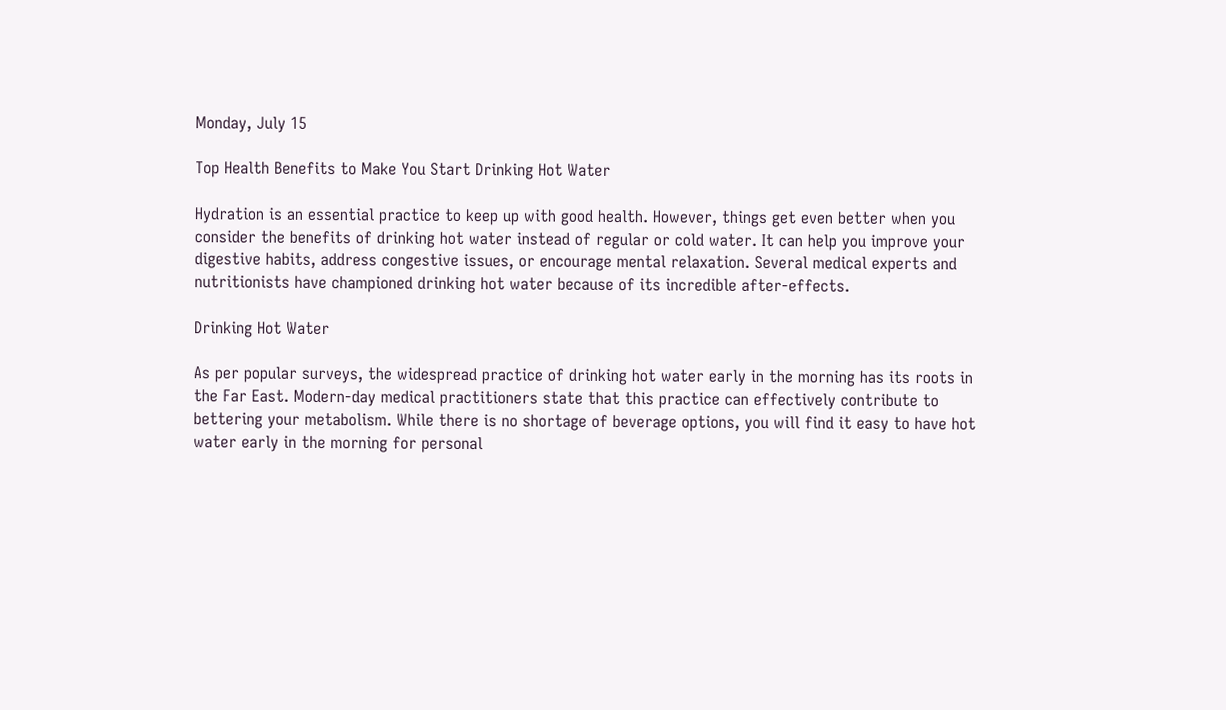Monday, July 15

Top Health Benefits to Make You Start Drinking Hot Water

Hydration is an essential practice to keep up with good health. However, things get even better when you consider the benefits of drinking hot water instead of regular or cold water. It can help you improve your digestive habits, address congestive issues, or encourage mental relaxation. Several medical experts and nutritionists have championed drinking hot water because of its incredible after-effects.

Drinking Hot Water

As per popular surveys, the widespread practice of drinking hot water early in the morning has its roots in the Far East. Modern-day medical practitioners state that this practice can effectively contribute to bettering your metabolism. While there is no shortage of beverage options, you will find it easy to have hot water early in the morning for personal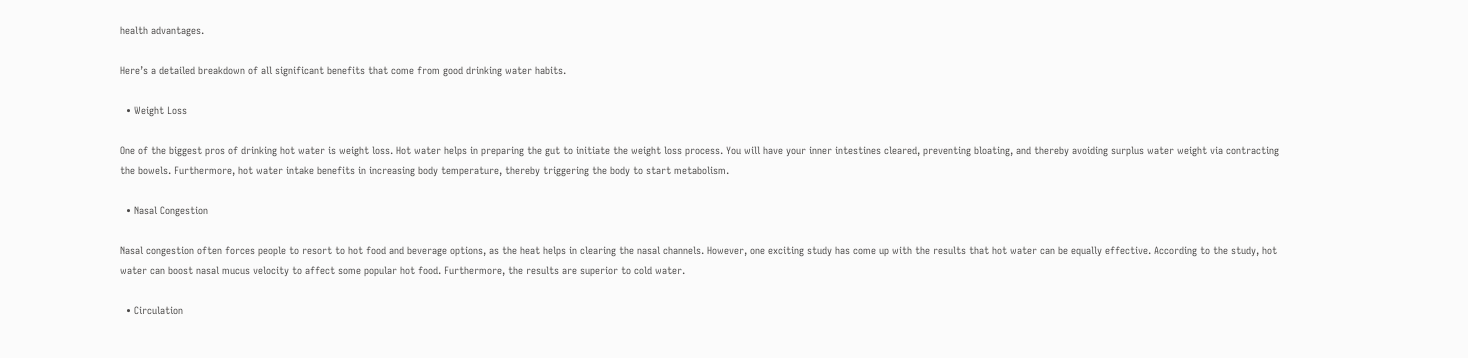health advantages.

Here’s a detailed breakdown of all significant benefits that come from good drinking water habits.

  • Weight Loss

One of the biggest pros of drinking hot water is weight loss. Hot water helps in preparing the gut to initiate the weight loss process. You will have your inner intestines cleared, preventing bloating, and thereby avoiding surplus water weight via contracting the bowels. Furthermore, hot water intake benefits in increasing body temperature, thereby triggering the body to start metabolism.

  • Nasal Congestion

Nasal congestion often forces people to resort to hot food and beverage options, as the heat helps in clearing the nasal channels. However, one exciting study has come up with the results that hot water can be equally effective. According to the study, hot water can boost nasal mucus velocity to affect some popular hot food. Furthermore, the results are superior to cold water.

  • Circulation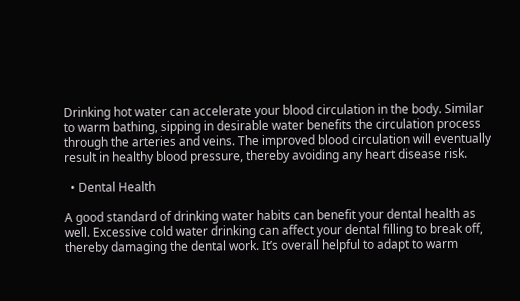Drinking hot water can accelerate your blood circulation in the body. Similar to warm bathing, sipping in desirable water benefits the circulation process through the arteries and veins. The improved blood circulation will eventually result in healthy blood pressure, thereby avoiding any heart disease risk.

  • Dental Health

A good standard of drinking water habits can benefit your dental health as well. Excessive cold water drinking can affect your dental filling to break off, thereby damaging the dental work. It’s overall helpful to adapt to warm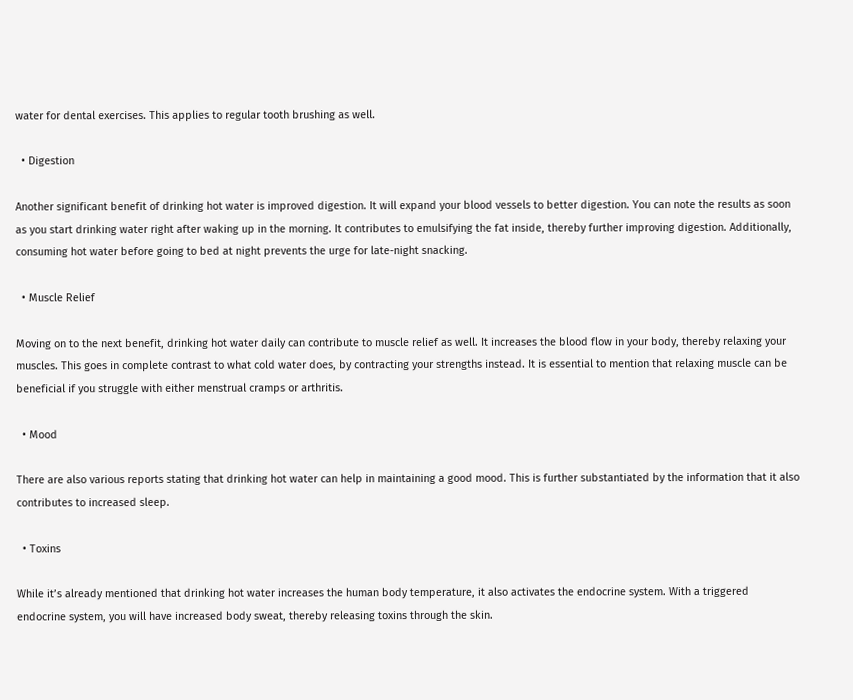water for dental exercises. This applies to regular tooth brushing as well.

  • Digestion

Another significant benefit of drinking hot water is improved digestion. It will expand your blood vessels to better digestion. You can note the results as soon as you start drinking water right after waking up in the morning. It contributes to emulsifying the fat inside, thereby further improving digestion. Additionally, consuming hot water before going to bed at night prevents the urge for late-night snacking.

  • Muscle Relief

Moving on to the next benefit, drinking hot water daily can contribute to muscle relief as well. It increases the blood flow in your body, thereby relaxing your muscles. This goes in complete contrast to what cold water does, by contracting your strengths instead. It is essential to mention that relaxing muscle can be beneficial if you struggle with either menstrual cramps or arthritis.

  • Mood

There are also various reports stating that drinking hot water can help in maintaining a good mood. This is further substantiated by the information that it also contributes to increased sleep.

  • Toxins

While it’s already mentioned that drinking hot water increases the human body temperature, it also activates the endocrine system. With a triggered endocrine system, you will have increased body sweat, thereby releasing toxins through the skin.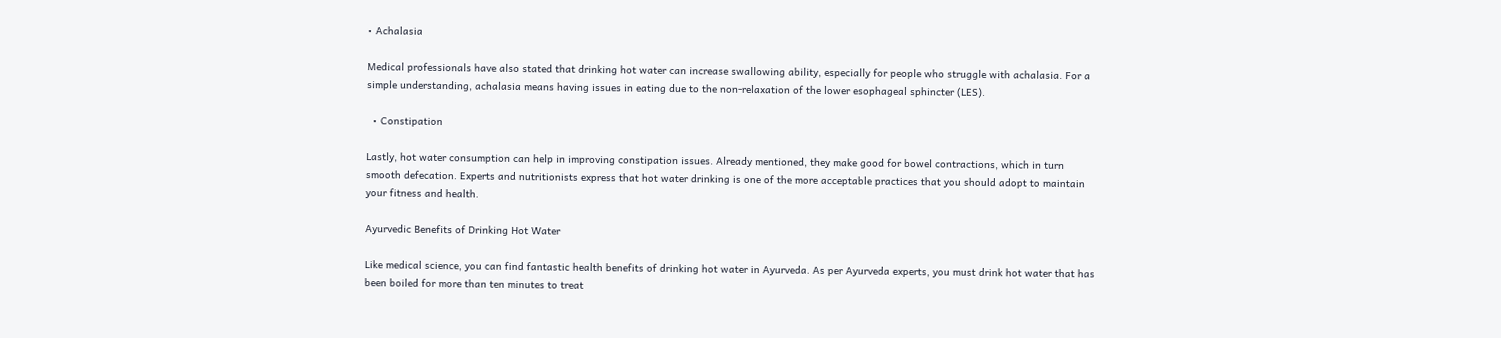• Achalasia

Medical professionals have also stated that drinking hot water can increase swallowing ability, especially for people who struggle with achalasia. For a simple understanding, achalasia means having issues in eating due to the non-relaxation of the lower esophageal sphincter (LES).

  • Constipation

Lastly, hot water consumption can help in improving constipation issues. Already mentioned, they make good for bowel contractions, which in turn smooth defecation. Experts and nutritionists express that hot water drinking is one of the more acceptable practices that you should adopt to maintain your fitness and health.

Ayurvedic Benefits of Drinking Hot Water

Like medical science, you can find fantastic health benefits of drinking hot water in Ayurveda. As per Ayurveda experts, you must drink hot water that has been boiled for more than ten minutes to treat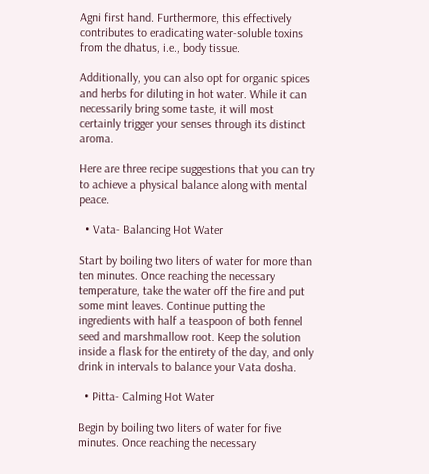Agni first hand. Furthermore, this effectively contributes to eradicating water-soluble toxins from the dhatus, i.e., body tissue.

Additionally, you can also opt for organic spices and herbs for diluting in hot water. While it can necessarily bring some taste, it will most certainly trigger your senses through its distinct aroma.

Here are three recipe suggestions that you can try to achieve a physical balance along with mental peace.

  • Vata- Balancing Hot Water

Start by boiling two liters of water for more than ten minutes. Once reaching the necessary temperature, take the water off the fire and put some mint leaves. Continue putting the ingredients with half a teaspoon of both fennel seed and marshmallow root. Keep the solution inside a flask for the entirety of the day, and only drink in intervals to balance your Vata dosha.

  • Pitta- Calming Hot Water

Begin by boiling two liters of water for five minutes. Once reaching the necessary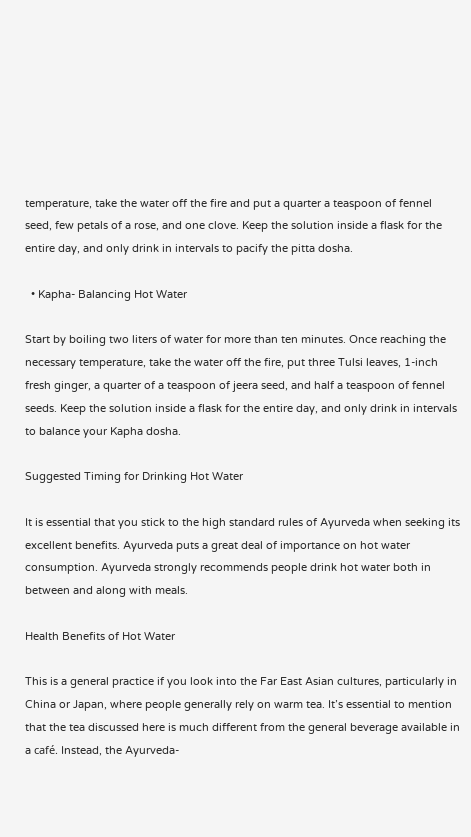temperature, take the water off the fire and put a quarter a teaspoon of fennel seed, few petals of a rose, and one clove. Keep the solution inside a flask for the entire day, and only drink in intervals to pacify the pitta dosha.

  • Kapha- Balancing Hot Water

Start by boiling two liters of water for more than ten minutes. Once reaching the necessary temperature, take the water off the fire, put three Tulsi leaves, 1-inch fresh ginger, a quarter of a teaspoon of jeera seed, and half a teaspoon of fennel seeds. Keep the solution inside a flask for the entire day, and only drink in intervals to balance your Kapha dosha.

Suggested Timing for Drinking Hot Water

It is essential that you stick to the high standard rules of Ayurveda when seeking its excellent benefits. Ayurveda puts a great deal of importance on hot water consumption. Ayurveda strongly recommends people drink hot water both in between and along with meals.

Health Benefits of Hot Water

This is a general practice if you look into the Far East Asian cultures, particularly in China or Japan, where people generally rely on warm tea. It’s essential to mention that the tea discussed here is much different from the general beverage available in a café. Instead, the Ayurveda-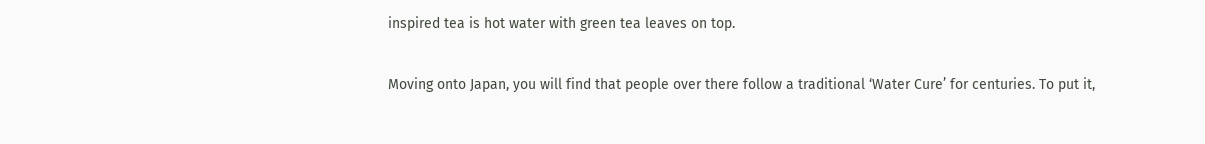inspired tea is hot water with green tea leaves on top.

Moving onto Japan, you will find that people over there follow a traditional ‘Water Cure’ for centuries. To put it,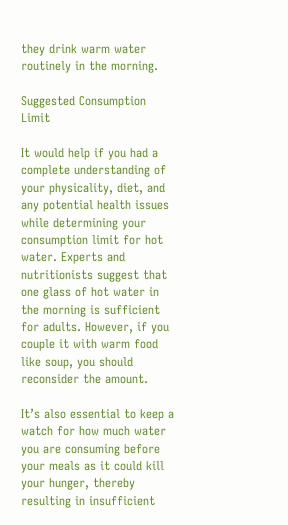they drink warm water routinely in the morning.

Suggested Consumption Limit

It would help if you had a complete understanding of your physicality, diet, and any potential health issues while determining your consumption limit for hot water. Experts and nutritionists suggest that one glass of hot water in the morning is sufficient for adults. However, if you couple it with warm food like soup, you should reconsider the amount.

It’s also essential to keep a watch for how much water you are consuming before your meals as it could kill your hunger, thereby resulting in insufficient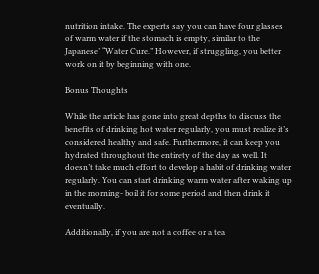nutrition intake. The experts say you can have four glasses of warm water if the stomach is empty, similar to the Japanese’ “Water Cure.” However, if struggling, you better work on it by beginning with one.

Bonus Thoughts

While the article has gone into great depths to discuss the benefits of drinking hot water regularly, you must realize it’s considered healthy and safe. Furthermore, it can keep you hydrated throughout the entirety of the day as well. It doesn’t take much effort to develop a habit of drinking water regularly. You can start drinking warm water after waking up in the morning- boil it for some period and then drink it eventually.

Additionally, if you are not a coffee or a tea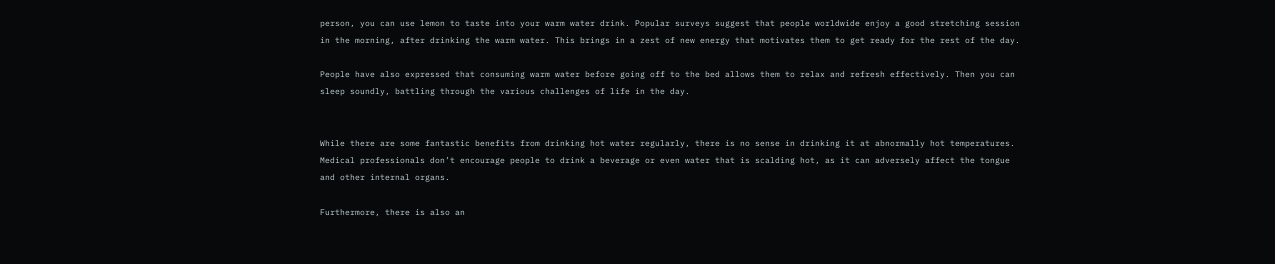person, you can use lemon to taste into your warm water drink. Popular surveys suggest that people worldwide enjoy a good stretching session in the morning, after drinking the warm water. This brings in a zest of new energy that motivates them to get ready for the rest of the day.

People have also expressed that consuming warm water before going off to the bed allows them to relax and refresh effectively. Then you can sleep soundly, battling through the various challenges of life in the day.


While there are some fantastic benefits from drinking hot water regularly, there is no sense in drinking it at abnormally hot temperatures. Medical professionals don’t encourage people to drink a beverage or even water that is scalding hot, as it can adversely affect the tongue and other internal organs.

Furthermore, there is also an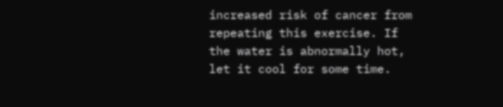increased risk of cancer from repeating this exercise. If the water is abnormally hot, let it cool for some time.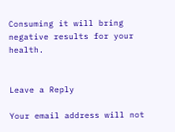Consuming it will bring negative results for your health.


Leave a Reply

Your email address will not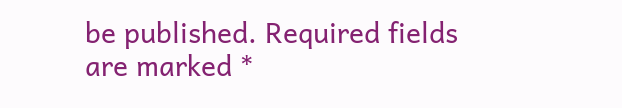be published. Required fields are marked *